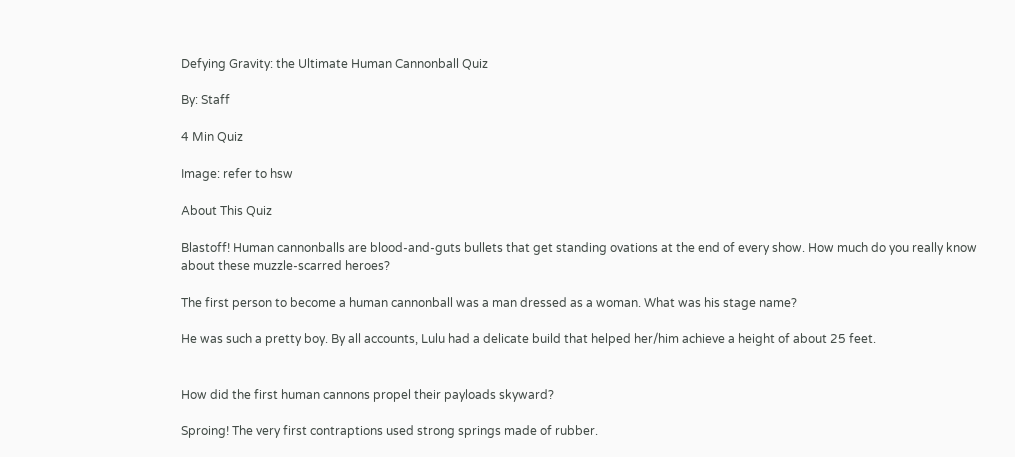Defying Gravity: the Ultimate Human Cannonball Quiz

By: Staff

4 Min Quiz

Image: refer to hsw

About This Quiz

Blastoff! Human cannonballs are blood-and-guts bullets that get standing ovations at the end of every show. How much do you really know about these muzzle-scarred heroes?

The first person to become a human cannonball was a man dressed as a woman. What was his stage name?

He was such a pretty boy. By all accounts, Lulu had a delicate build that helped her/him achieve a height of about 25 feet.


How did the first human cannons propel their payloads skyward?

Sproing! The very first contraptions used strong springs made of rubber.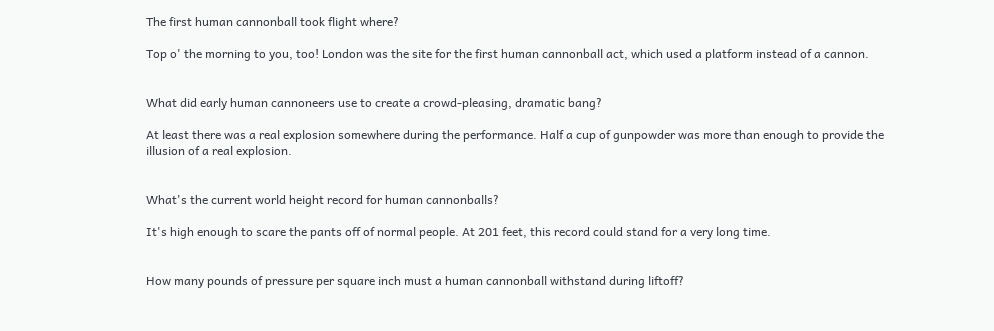The first human cannonball took flight where?

Top o' the morning to you, too! London was the site for the first human cannonball act, which used a platform instead of a cannon.


What did early human cannoneers use to create a crowd-pleasing, dramatic bang?

At least there was a real explosion somewhere during the performance. Half a cup of gunpowder was more than enough to provide the illusion of a real explosion.


What's the current world height record for human cannonballs?

It's high enough to scare the pants off of normal people. At 201 feet, this record could stand for a very long time.


How many pounds of pressure per square inch must a human cannonball withstand during liftoff?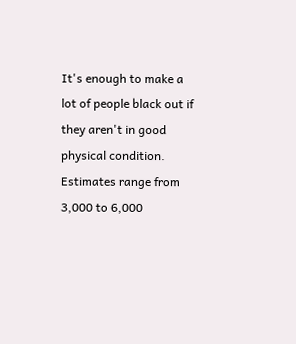It's enough to make a lot of people black out if they aren't in good physical condition. Estimates range from 3,000 to 6,000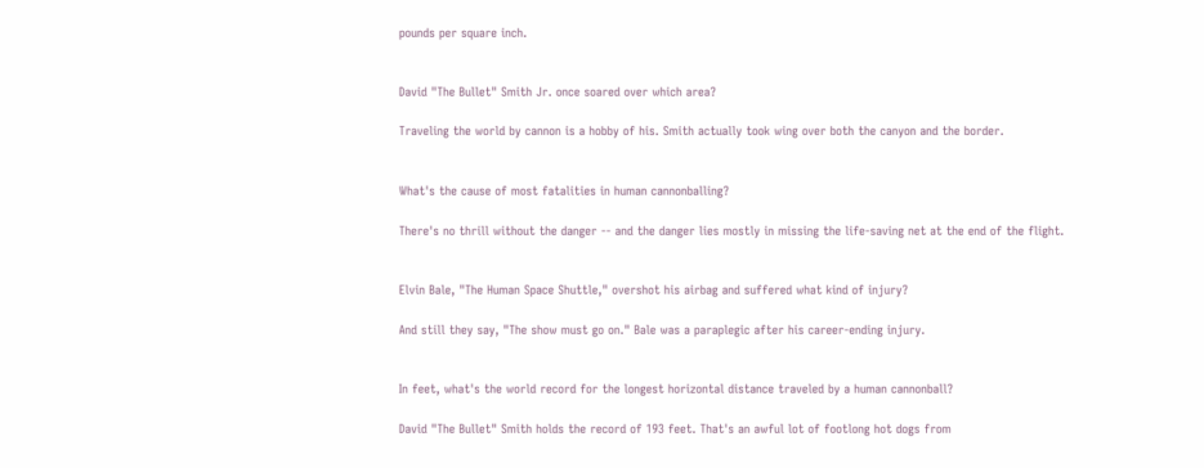pounds per square inch.


David "The Bullet" Smith Jr. once soared over which area?

Traveling the world by cannon is a hobby of his. Smith actually took wing over both the canyon and the border.


What's the cause of most fatalities in human cannonballing?

There's no thrill without the danger -- and the danger lies mostly in missing the life-saving net at the end of the flight.


Elvin Bale, "The Human Space Shuttle," overshot his airbag and suffered what kind of injury?

And still they say, "The show must go on." Bale was a paraplegic after his career-ending injury.


In feet, what's the world record for the longest horizontal distance traveled by a human cannonball?

David "The Bullet" Smith holds the record of 193 feet. That's an awful lot of footlong hot dogs from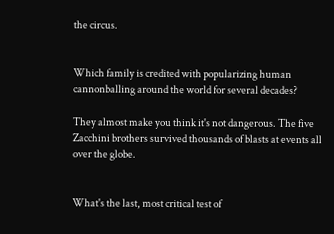the circus.


Which family is credited with popularizing human cannonballing around the world for several decades?

They almost make you think it's not dangerous. The five Zacchini brothers survived thousands of blasts at events all over the globe.


What's the last, most critical test of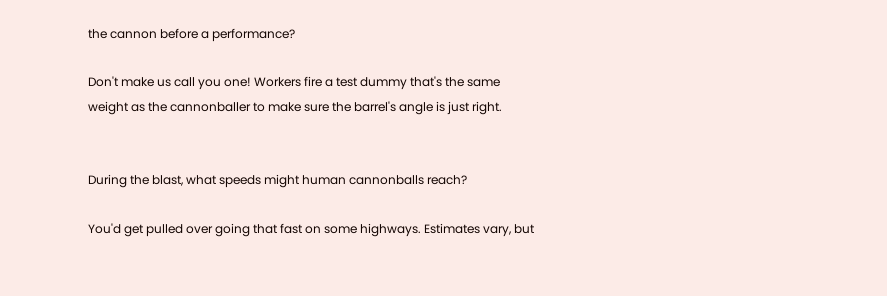the cannon before a performance?

Don't make us call you one! Workers fire a test dummy that's the same weight as the cannonballer to make sure the barrel's angle is just right.


During the blast, what speeds might human cannonballs reach?

You'd get pulled over going that fast on some highways. Estimates vary, but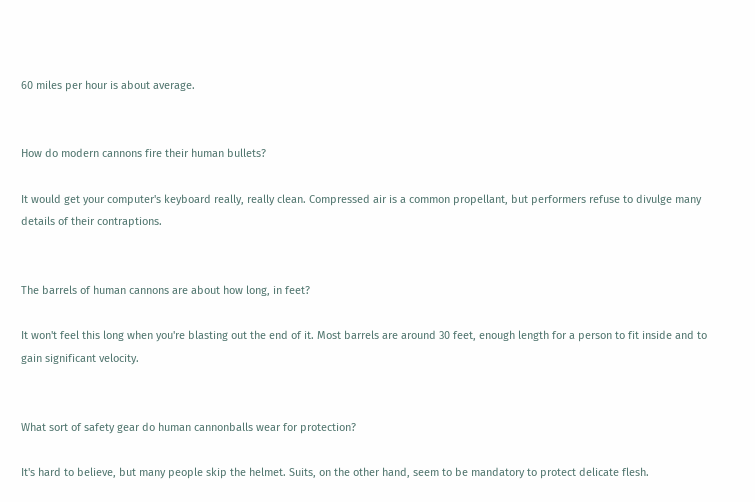60 miles per hour is about average.


How do modern cannons fire their human bullets?

It would get your computer's keyboard really, really clean. Compressed air is a common propellant, but performers refuse to divulge many details of their contraptions.


The barrels of human cannons are about how long, in feet?

It won't feel this long when you're blasting out the end of it. Most barrels are around 30 feet, enough length for a person to fit inside and to gain significant velocity.


What sort of safety gear do human cannonballs wear for protection?

It's hard to believe, but many people skip the helmet. Suits, on the other hand, seem to be mandatory to protect delicate flesh.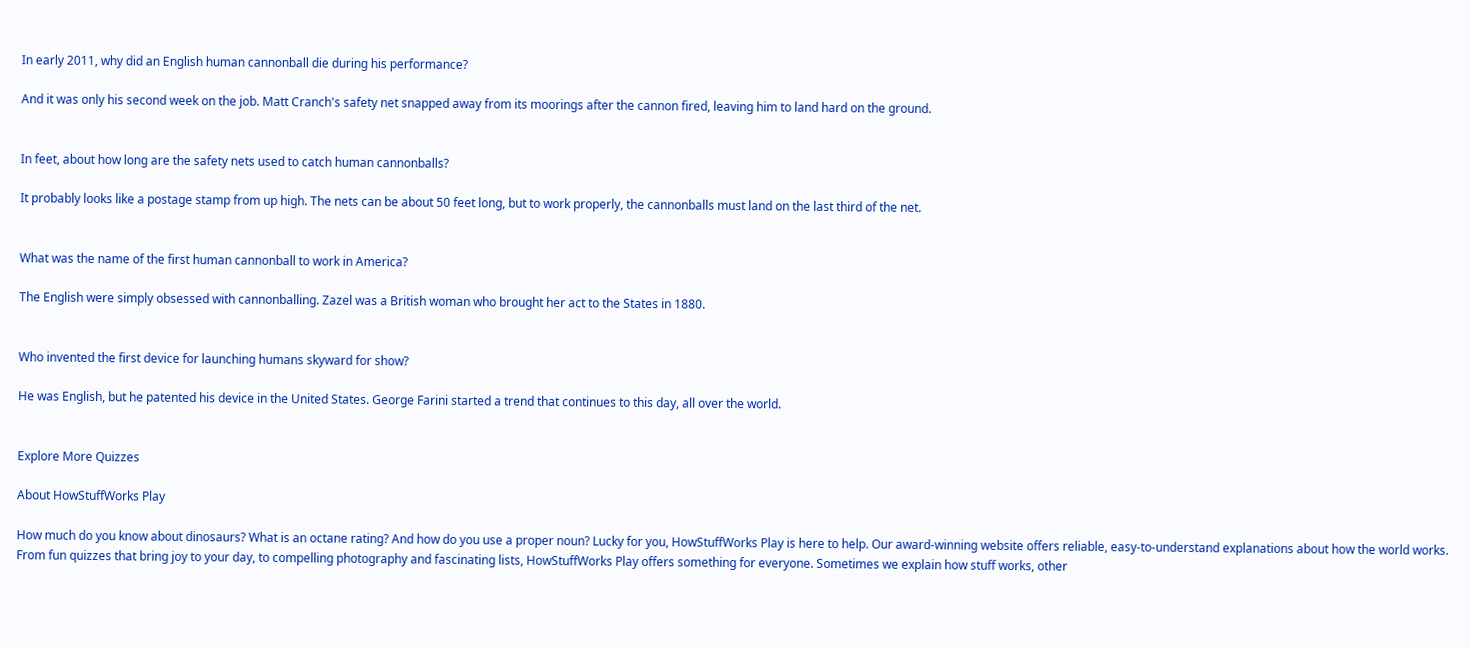In early 2011, why did an English human cannonball die during his performance?

And it was only his second week on the job. Matt Cranch's safety net snapped away from its moorings after the cannon fired, leaving him to land hard on the ground.


In feet, about how long are the safety nets used to catch human cannonballs?

It probably looks like a postage stamp from up high. The nets can be about 50 feet long, but to work properly, the cannonballs must land on the last third of the net.


What was the name of the first human cannonball to work in America?

The English were simply obsessed with cannonballing. Zazel was a British woman who brought her act to the States in 1880.


Who invented the first device for launching humans skyward for show?

He was English, but he patented his device in the United States. George Farini started a trend that continues to this day, all over the world.


Explore More Quizzes

About HowStuffWorks Play

How much do you know about dinosaurs? What is an octane rating? And how do you use a proper noun? Lucky for you, HowStuffWorks Play is here to help. Our award-winning website offers reliable, easy-to-understand explanations about how the world works. From fun quizzes that bring joy to your day, to compelling photography and fascinating lists, HowStuffWorks Play offers something for everyone. Sometimes we explain how stuff works, other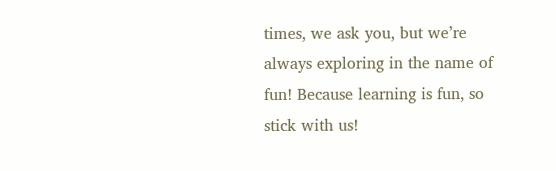times, we ask you, but we’re always exploring in the name of fun! Because learning is fun, so stick with us!